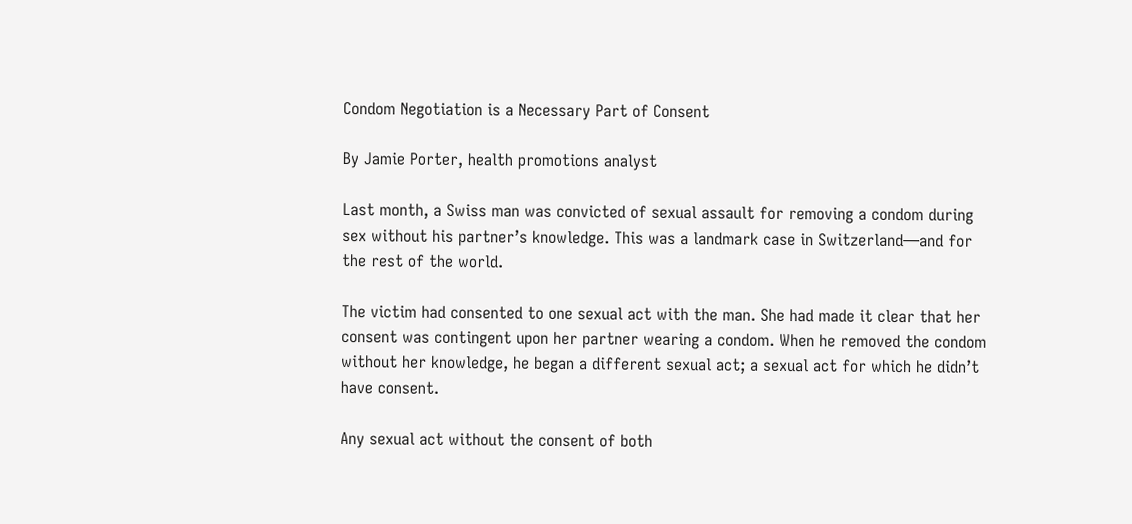Condom Negotiation is a Necessary Part of Consent

By Jamie Porter, health promotions analyst

Last month, a Swiss man was convicted of sexual assault for removing a condom during sex without his partner’s knowledge. This was a landmark case in Switzerland—and for the rest of the world.

The victim had consented to one sexual act with the man. She had made it clear that her consent was contingent upon her partner wearing a condom. When he removed the condom without her knowledge, he began a different sexual act; a sexual act for which he didn’t have consent.

Any sexual act without the consent of both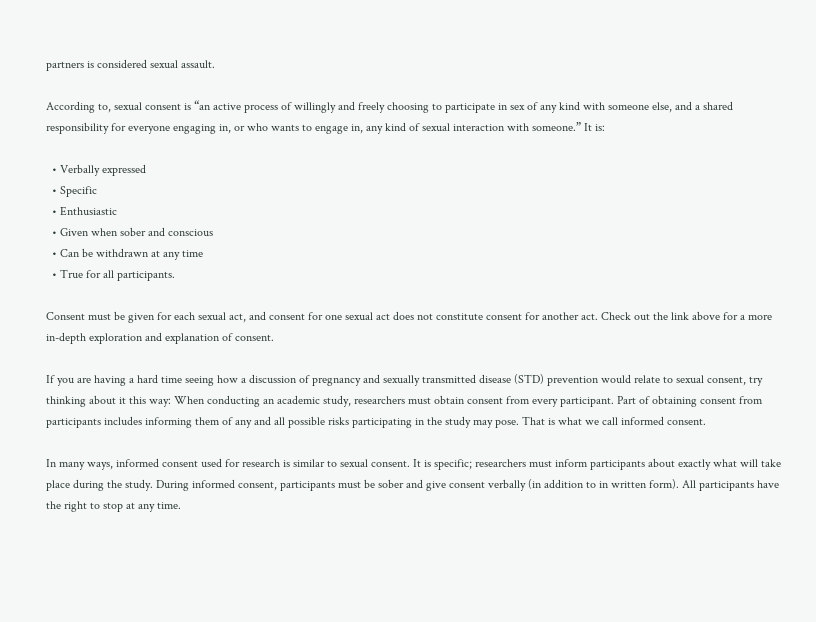partners is considered sexual assault.

According to, sexual consent is “an active process of willingly and freely choosing to participate in sex of any kind with someone else, and a shared responsibility for everyone engaging in, or who wants to engage in, any kind of sexual interaction with someone.” It is:

  • Verbally expressed
  • Specific
  • Enthusiastic
  • Given when sober and conscious
  • Can be withdrawn at any time
  • True for all participants.

Consent must be given for each sexual act, and consent for one sexual act does not constitute consent for another act. Check out the link above for a more in-depth exploration and explanation of consent.

If you are having a hard time seeing how a discussion of pregnancy and sexually transmitted disease (STD) prevention would relate to sexual consent, try thinking about it this way: When conducting an academic study, researchers must obtain consent from every participant. Part of obtaining consent from participants includes informing them of any and all possible risks participating in the study may pose. That is what we call informed consent.

In many ways, informed consent used for research is similar to sexual consent. It is specific; researchers must inform participants about exactly what will take place during the study. During informed consent, participants must be sober and give consent verbally (in addition to in written form). All participants have the right to stop at any time.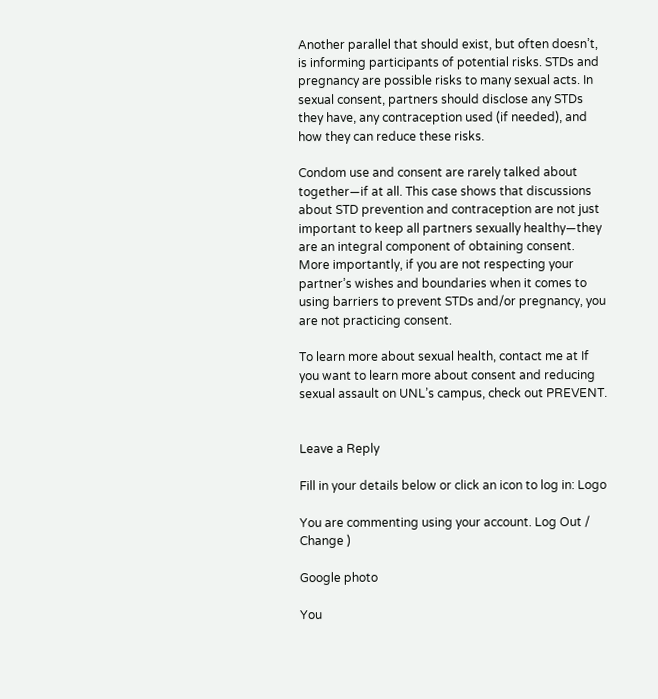Another parallel that should exist, but often doesn’t, is informing participants of potential risks. STDs and pregnancy are possible risks to many sexual acts. In sexual consent, partners should disclose any STDs they have, any contraception used (if needed), and how they can reduce these risks.

Condom use and consent are rarely talked about together—if at all. This case shows that discussions about STD prevention and contraception are not just important to keep all partners sexually healthy—they are an integral component of obtaining consent. More importantly, if you are not respecting your partner’s wishes and boundaries when it comes to using barriers to prevent STDs and/or pregnancy, you are not practicing consent.

To learn more about sexual health, contact me at If you want to learn more about consent and reducing sexual assault on UNL’s campus, check out PREVENT.


Leave a Reply

Fill in your details below or click an icon to log in: Logo

You are commenting using your account. Log Out /  Change )

Google photo

You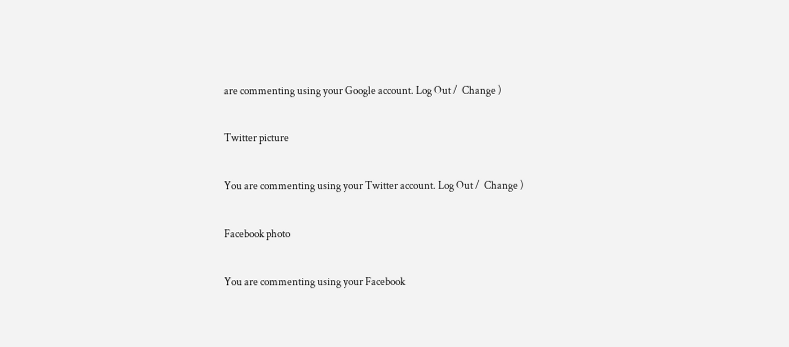are commenting using your Google account. Log Out /  Change )

Twitter picture

You are commenting using your Twitter account. Log Out /  Change )

Facebook photo

You are commenting using your Facebook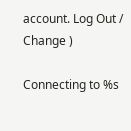account. Log Out /  Change )

Connecting to %s